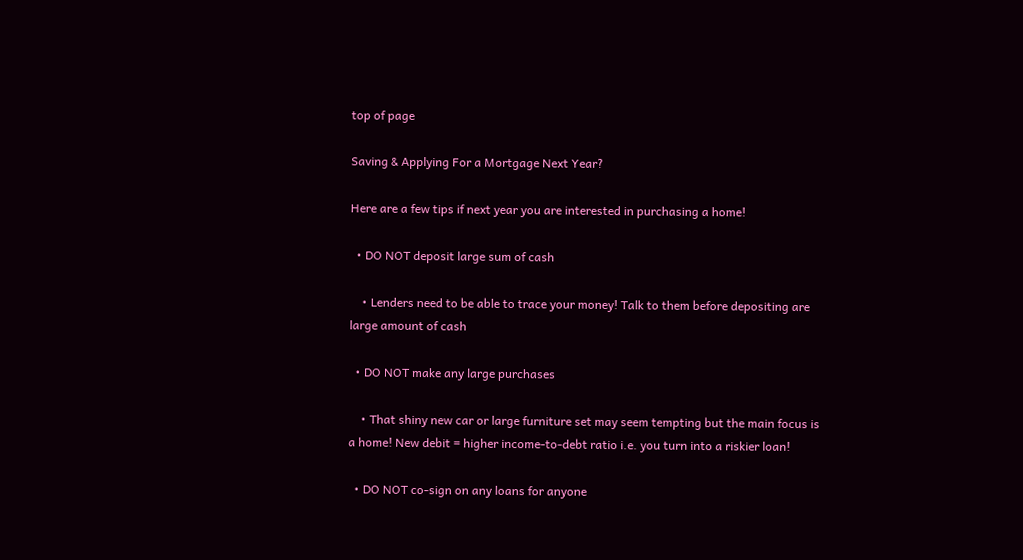top of page

Saving & Applying For a Mortgage Next Year?

Here are a few tips if next year you are interested in purchasing a home!

  • DO NOT deposit large sum of cash

    • Lenders need to be able to trace your money! Talk to them before depositing are large amount of cash

  • DO NOT make any large purchases

    • That shiny new car or large furniture set may seem tempting but the main focus is a home! New debit = higher income-to-debt ratio i.e. you turn into a riskier loan!

  • DO NOT co-sign on any loans for anyone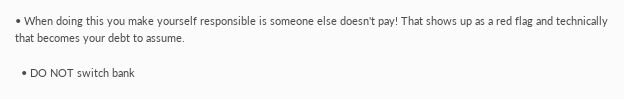• When doing this you make yourself responsible is someone else doesn't pay! That shows up as a red flag and technically that becomes your debt to assume.

  • DO NOT switch bank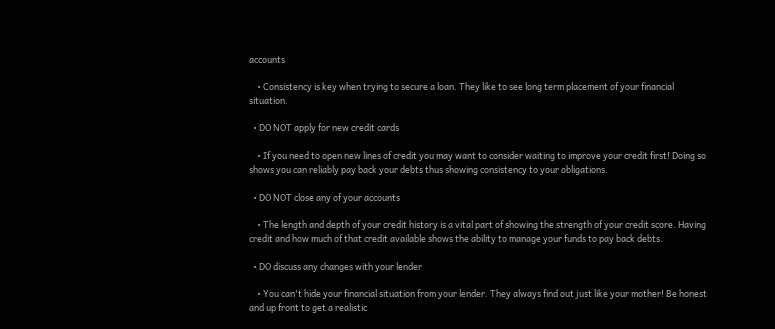accounts

    • Consistency is key when trying to secure a loan. They like to see long term placement of your financial situation.

  • DO NOT apply for new credit cards

    • If you need to open new lines of credit you may want to consider waiting to improve your credit first! Doing so shows you can reliably pay back your debts thus showing consistency to your obligations.

  • DO NOT close any of your accounts

    • The length and depth of your credit history is a vital part of showing the strength of your credit score. Having credit and how much of that credit available shows the ability to manage your funds to pay back debts.

  • DO discuss any changes with your lender

    • You can't hide your financial situation from your lender. They always find out just like your mother! Be honest and up front to get a realistic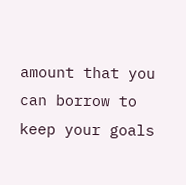amount that you can borrow to keep your goals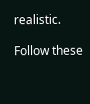realistic.

Follow these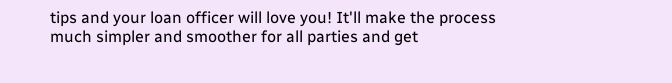tips and your loan officer will love you! It'll make the process much simpler and smoother for all parties and get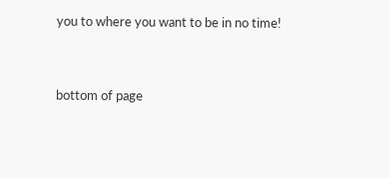you to where you want to be in no time!


bottom of page